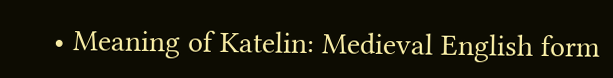• Meaning of Katelin: Medieval English form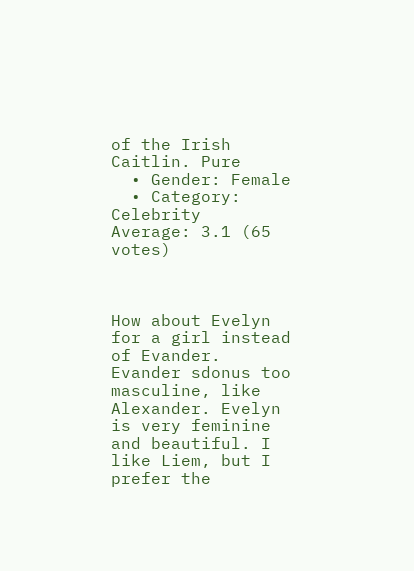of the Irish Caitlin. Pure
  • Gender: Female
  • Category: Celebrity
Average: 3.1 (65 votes)



How about Evelyn for a girl instead of Evander. Evander sdonus too masculine, like Alexander. Evelyn is very feminine and beautiful. I like Liem, but I prefer the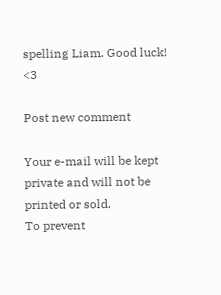spelling Liam. Good luck! <3

Post new comment

Your e-mail will be kept private and will not be printed or sold.
To prevent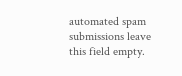automated spam submissions leave this field empty.